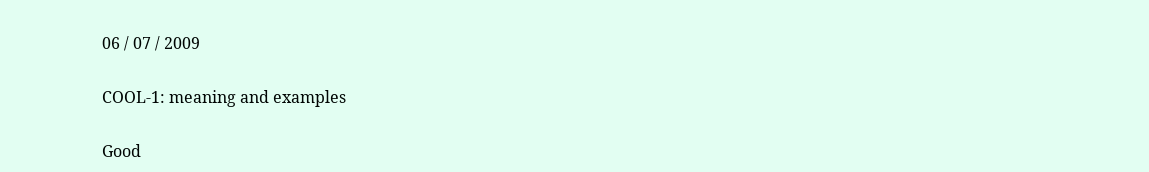06 / 07 / 2009

COOL-1: meaning and examples

Good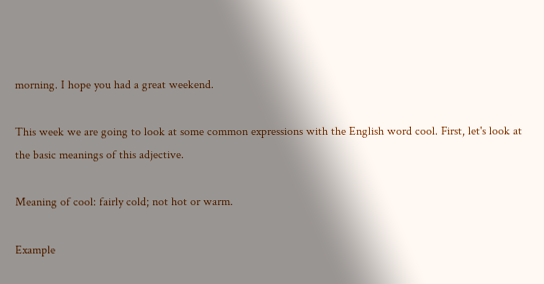morning. I hope you had a great weekend.

This week we are going to look at some common expressions with the English word cool. First, let's look at the basic meanings of this adjective.

Meaning of cool: fairly cold; not hot or warm.

Example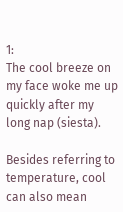1:
The cool breeze on my face woke me up quickly after my long nap (siesta).

Besides referring to temperature, cool can also mean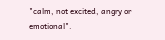"calm, not excited, angry or emotional".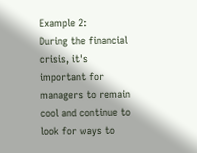Example 2:
During the financial crisis, it's important for managers to remain cool and continue to look for ways to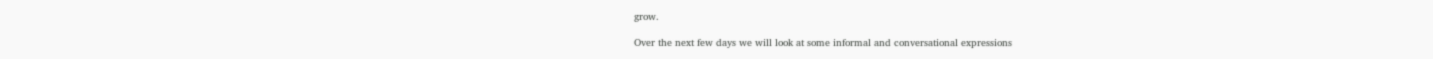grow.

Over the next few days we will look at some informal and conversational expressions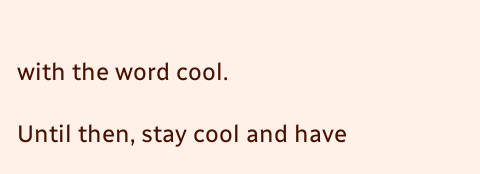with the word cool.

Until then, stay cool and have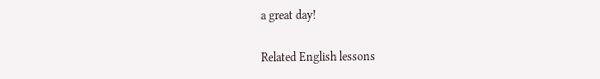a great day!

Related English lessons